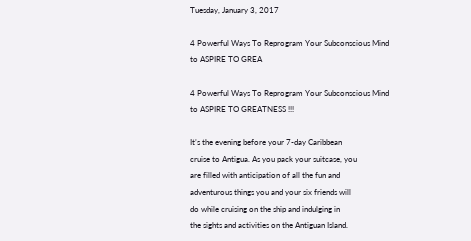Tuesday, January 3, 2017

4 Powerful Ways To Reprogram Your Subconscious Mind to ASPIRE TO GREA

4 Powerful Ways To Reprogram Your Subconscious Mind to ASPIRE TO GREATNESS !!!

It’s the evening before your 7-day Caribbean
cruise to Antigua. As you pack your suitcase, you
are filled with anticipation of all the fun and
adventurous things you and your six friends will
do while cruising on the ship and indulging in
the sights and activities on the Antiguan Island.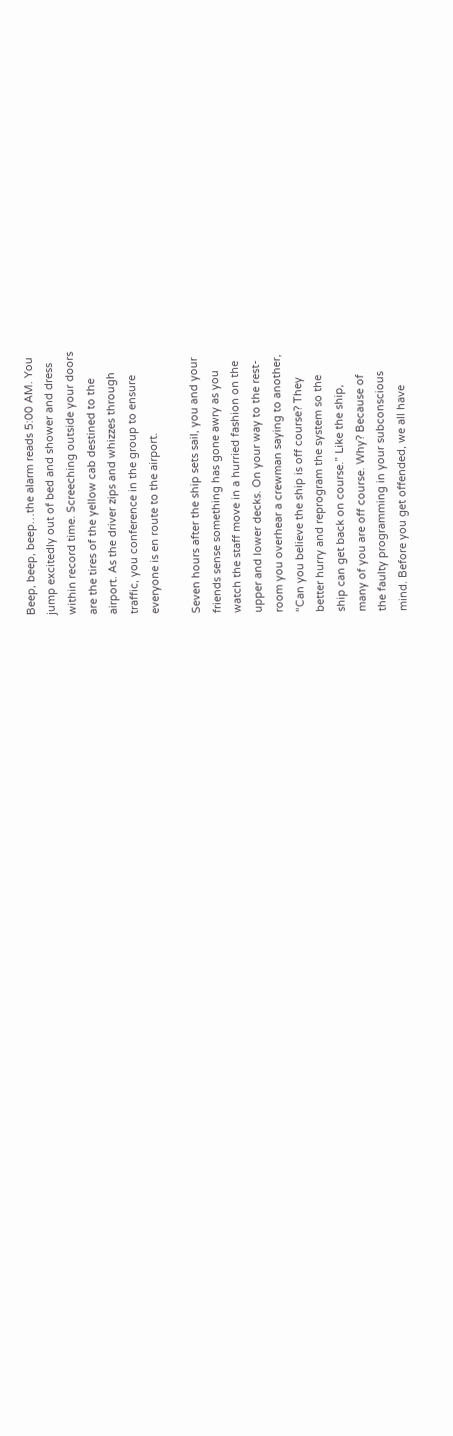Beep, beep, beep…the alarm reads 5:00 AM. You
jump excitedly out of bed and shower and dress
within record time. Screeching outside your doors
are the tires of the yellow cab destined to the
airport. As the driver zips and whizzes through
traffic, you conference in the group to ensure
everyone is en route to the airport.

Seven hours after the ship sets sail, you and your
friends sense something has gone awry as you
watch the staff move in a hurried fashion on the
upper and lower decks. On your way to the rest-
room you overhear a crewman saying to another,
“Can you believe the ship is off course? They
better hurry and reprogram the system so the
ship can get back on course.” Like the ship,
many of you are off course. Why? Because of
the faulty programming in your subconscious
mind. Before you get offended, we all have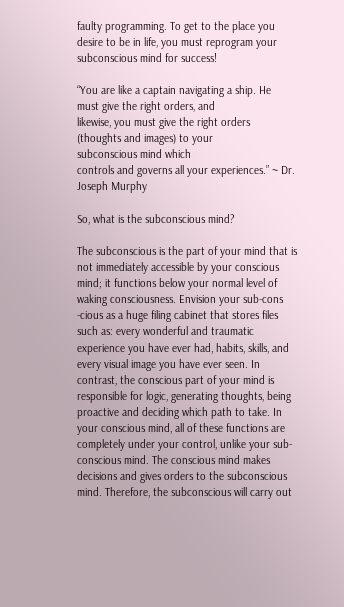faulty programming. To get to the place you
desire to be in life, you must reprogram your
subconscious mind for success!

“You are like a captain navigating a ship. He
must give the right orders, and
likewise, you must give the right orders
(thoughts and images) to your
subconscious mind which
controls and governs all your experiences.” ~ Dr. Joseph Murphy

So, what is the subconscious mind?

The subconscious is the part of your mind that is
not immediately accessible by your conscious
mind; it functions below your normal level of
waking consciousness. Envision your sub-cons
-cious as a huge filing cabinet that stores files
such as: every wonderful and traumatic
experience you have ever had, habits, skills, and
every visual image you have ever seen. In
contrast, the conscious part of your mind is
responsible for logic, generating thoughts, being
proactive and deciding which path to take. In
your conscious mind, all of these functions are
completely under your control, unlike your sub-
conscious mind. The conscious mind makes
decisions and gives orders to the subconscious
mind. Therefore, the subconscious will carry out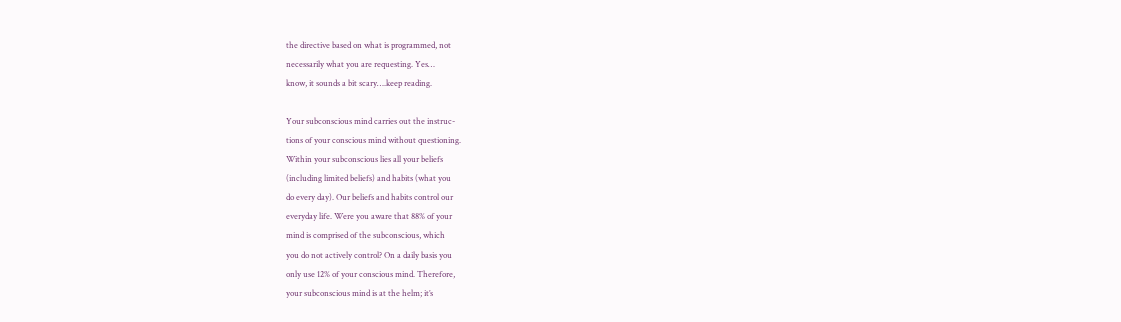the directive based on what is programmed, not
necessarily what you are requesting. Yes…
know, it sounds a bit scary….keep reading.

Your subconscious mind carries out the instruc-
tions of your conscious mind without questioning.
Within your subconscious lies all your beliefs
(including limited beliefs) and habits (what you
do every day). Our beliefs and habits control our
everyday life. Were you aware that 88% of your
mind is comprised of the subconscious, which
you do not actively control? On a daily basis you
only use 12% of your conscious mind. Therefore,
your subconscious mind is at the helm; it’s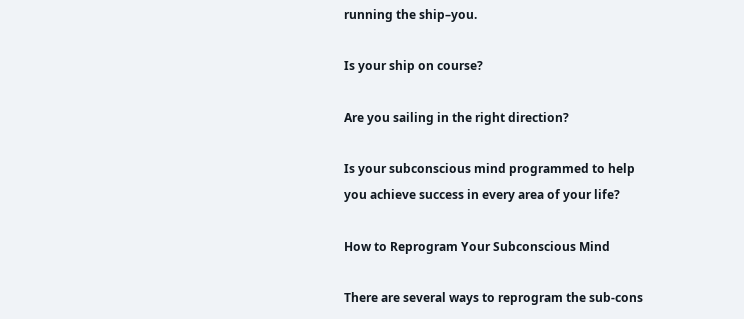running the ship–you.

Is your ship on course?

Are you sailing in the right direction?

Is your subconscious mind programmed to help
you achieve success in every area of your life?

How to Reprogram Your Subconscious Mind

There are several ways to reprogram the sub-cons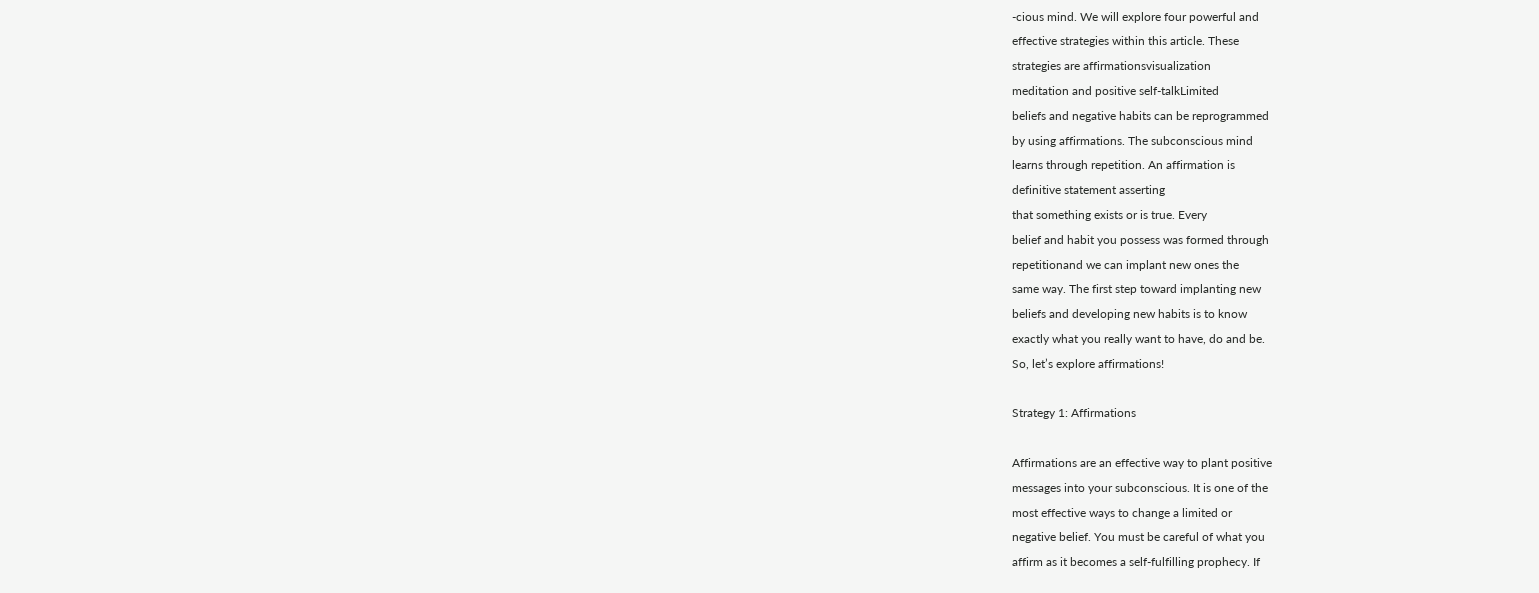-cious mind. We will explore four powerful and
effective strategies within this article. These
strategies are affirmationsvisualization
meditation and positive self-talkLimited
beliefs and negative habits can be reprogrammed
by using affirmations. The subconscious mind
learns through repetition. An affirmation is
definitive statement asserting
that something exists or is true. Every
belief and habit you possess was formed through
repetitionand we can implant new ones the
same way. The first step toward implanting new
beliefs and developing new habits is to know
exactly what you really want to have, do and be.
So, let’s explore affirmations!

Strategy 1: Affirmations

Affirmations are an effective way to plant positive
messages into your subconscious. It is one of the
most effective ways to change a limited or
negative belief. You must be careful of what you
affirm as it becomes a self-fulfilling prophecy. If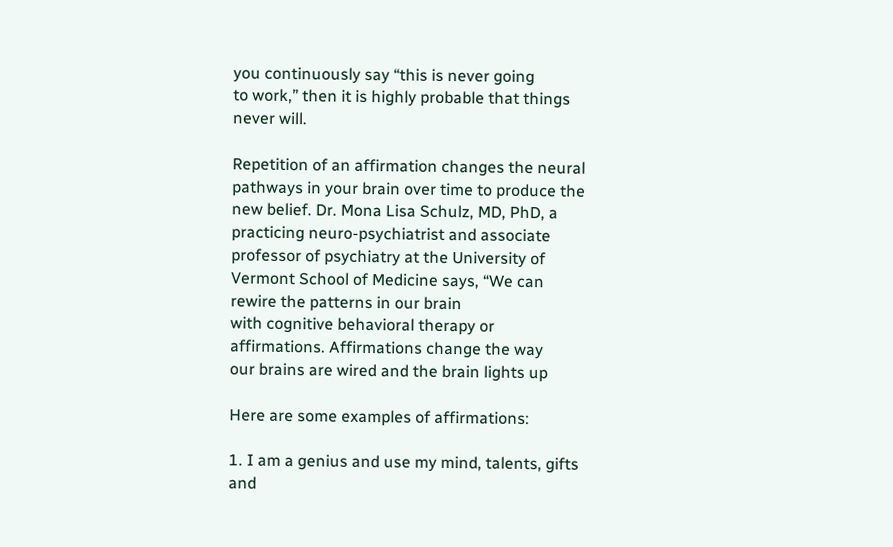you continuously say “this is never going
to work,” then it is highly probable that things
never will.

Repetition of an affirmation changes the neural
pathways in your brain over time to produce the
new belief. Dr. Mona Lisa Schulz, MD, PhD, a
practicing neuro-psychiatrist and associate
professor of psychiatry at the University of
Vermont School of Medicine says, “We can
rewire the patterns in our brain
with cognitive behavioral therapy or
affirmations. Affirmations change the way
our brains are wired and the brain lights up

Here are some examples of affirmations:

1. I am a genius and use my mind, talents, gifts
and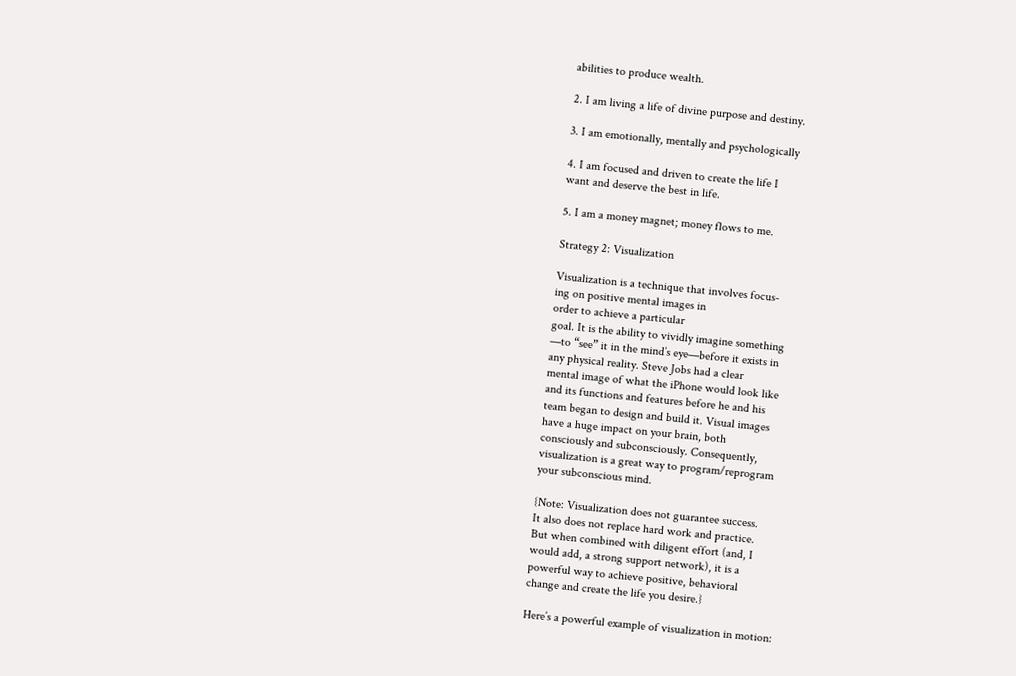abilities to produce wealth.

2. I am living a life of divine purpose and destiny.

3. I am emotionally, mentally and psychologically

4. I am focused and driven to create the life I
want and deserve the best in life.

5. I am a money magnet; money flows to me.

Strategy 2: Visualization

Visualization is a technique that involves focus-
ing on positive mental images in
order to achieve a particular
goal. It is the ability to vividly imagine something
—to “see” it in the mind’s eye—before it exists in
any physical reality. Steve Jobs had a clear
mental image of what the iPhone would look like
and its functions and features before he and his
team began to design and build it. Visual images
have a huge impact on your brain, both
consciously and subconsciously. Consequently,
visualization is a great way to program/reprogram
your subconscious mind.

{Note: Visualization does not guarantee success.
It also does not replace hard work and practice.
But when combined with diligent effort (and, I
would add, a strong support network), it is a
powerful way to achieve positive, behavioral
change and create the life you desire.}

Here’s a powerful example of visualization in motion: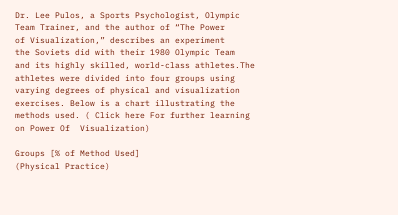Dr. Lee Pulos, a Sports Psychologist, Olympic
Team Trainer, and the author of “The Power
of Visualization,” describes an experiment
the Soviets did with their 1980 Olympic Team
and its highly skilled, world-class athletes.The
athletes were divided into four groups using
varying degrees of physical and visualization
exercises. Below is a chart illustrating the
methods used. ( Click here For further learning
on Power Of  Visualization)

Groups [% of Method Used]
(Physical Practice)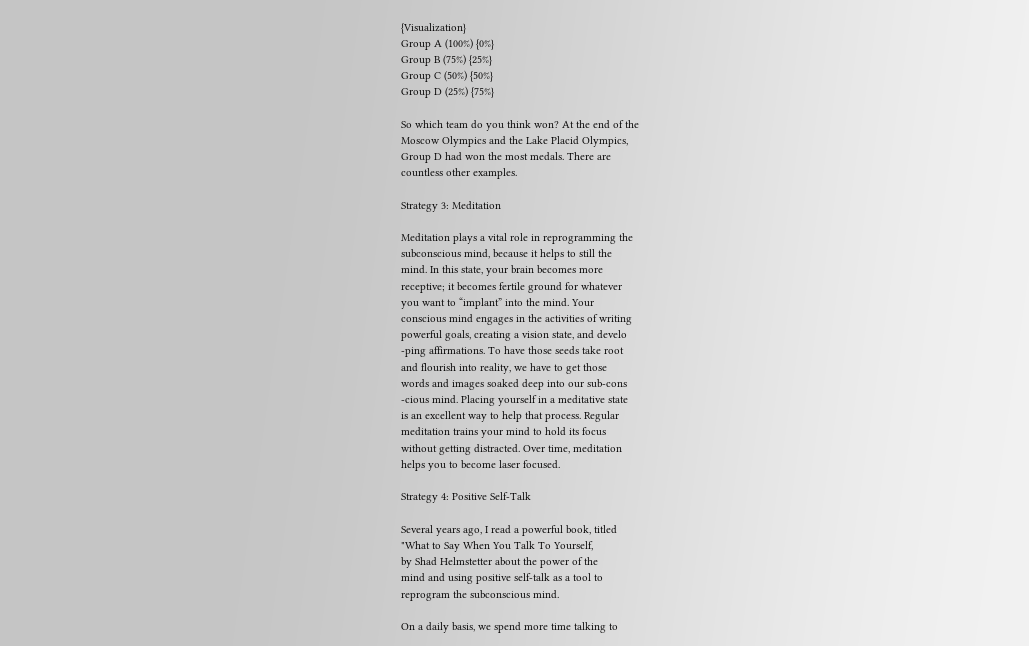{Visualization}
Group A (100%) {0%}
Group B (75%) {25%}
Group C (50%) {50%}
Group D (25%) {75%}

So which team do you think won? At the end of the
Moscow Olympics and the Lake Placid Olympics,
Group D had won the most medals. There are
countless other examples.

Strategy 3: Meditation

Meditation plays a vital role in reprogramming the
subconscious mind, because it helps to still the
mind. In this state, your brain becomes more
receptive; it becomes fertile ground for whatever
you want to “implant” into the mind. Your
conscious mind engages in the activities of writing
powerful goals, creating a vision state, and develo
-ping affirmations. To have those seeds take root
and flourish into reality, we have to get those
words and images soaked deep into our sub-cons
-cious mind. Placing yourself in a meditative state
is an excellent way to help that process. Regular
meditation trains your mind to hold its focus
without getting distracted. Over time, meditation
helps you to become laser focused.

Strategy 4: Positive Self-Talk

Several years ago, I read a powerful book, titled
"What to Say When You Talk To Yourself,
by Shad Helmstetter about the power of the
mind and using positive self-talk as a tool to
reprogram the subconscious mind.

On a daily basis, we spend more time talking to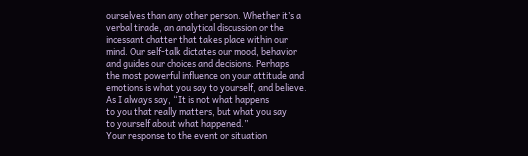ourselves than any other person. Whether it’s a
verbal tirade, an analytical discussion or the
incessant chatter that takes place within our
mind. Our self-talk dictates our mood, behavior
and guides our choices and decisions. Perhaps
the most powerful influence on your attitude and
emotions is what you say to yourself, and believe.
As I always say, “It is not what happens
to you that really matters, but what you say
to yourself about what happened.”
Your response to the event or situation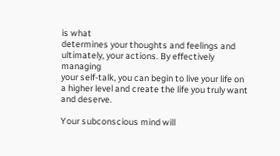is what
determines your thoughts and feelings and
ultimately, your actions. By effectively managing
your self-talk, you can begin to live your life on
a higher level and create the life you truly want
and deserve.

Your subconscious mind will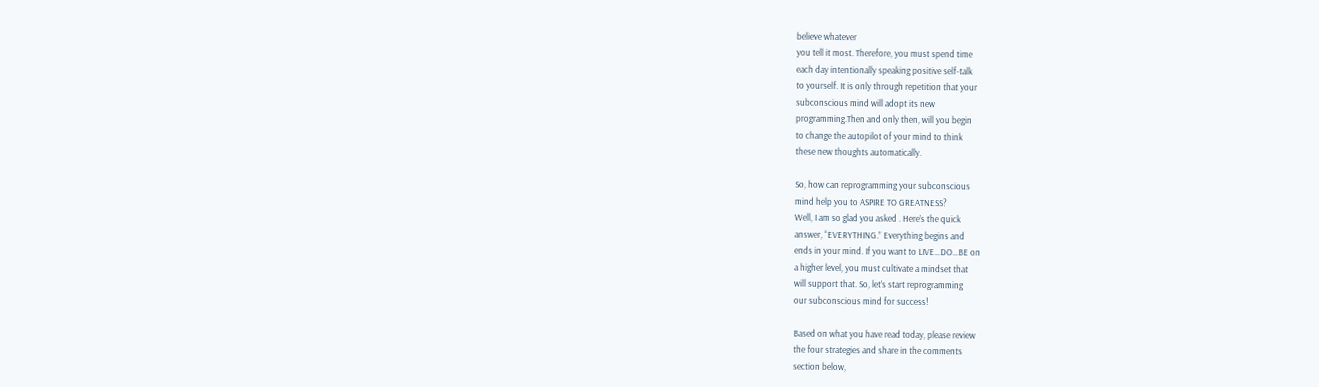believe whatever
you tell it most. Therefore, you must spend time
each day intentionally speaking positive self-talk
to yourself. It is only through repetition that your
subconscious mind will adopt its new
programming.Then and only then, will you begin
to change the autopilot of your mind to think
these new thoughts automatically.

So, how can reprogramming your subconscious
mind help you to ASPIRE TO GREATNESS?
Well, I am so glad you asked . Here’s the quick
answer, “EVERYTHING.” Everything begins and
ends in your mind. If you want to LIVE…DO…BE on
a higher level, you must cultivate a mindset that
will support that. So, let’s start reprogramming
our subconscious mind for success!

Based on what you have read today, please review
the four strategies and share in the comments
section below,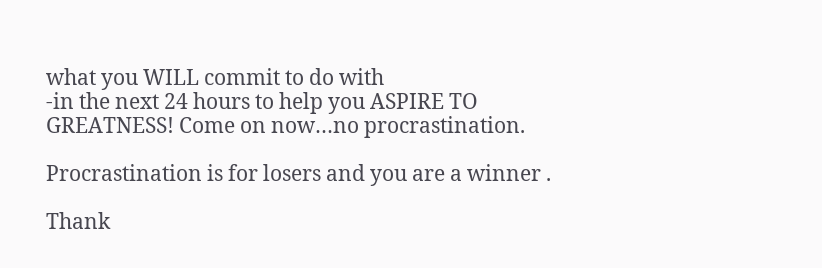what you WILL commit to do with
-in the next 24 hours to help you ASPIRE TO
GREATNESS! Come on now…no procrastination.

Procrastination is for losers and you are a winner .

Thank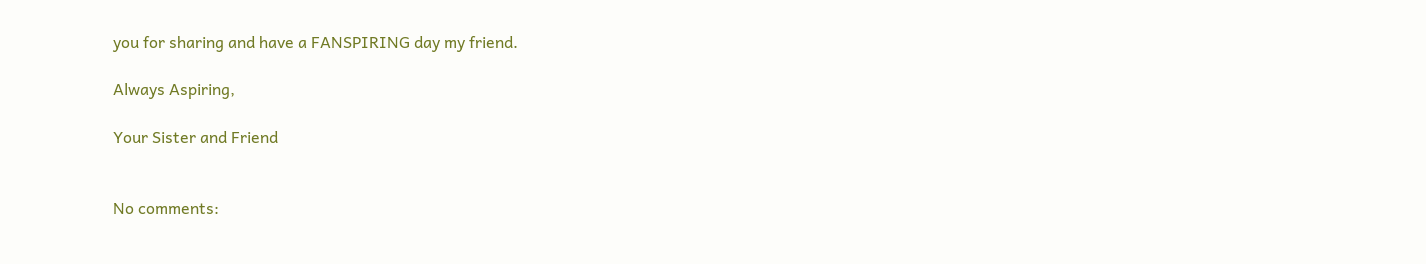you for sharing and have a FANSPIRING day my friend.

Always Aspiring,

Your Sister and Friend


No comments: